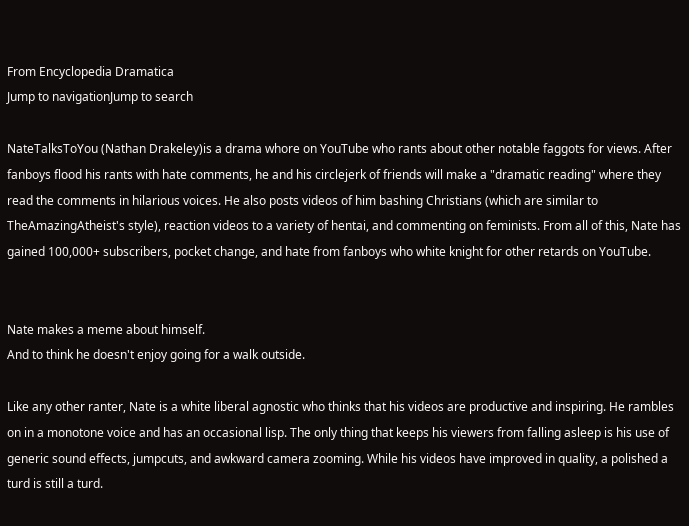From Encyclopedia Dramatica
Jump to navigationJump to search

NateTalksToYou (Nathan Drakeley)is a drama whore on YouTube who rants about other notable faggots for views. After fanboys flood his rants with hate comments, he and his circlejerk of friends will make a "dramatic reading" where they read the comments in hilarious voices. He also posts videos of him bashing Christians (which are similar to TheAmazingAtheist's style), reaction videos to a variety of hentai, and commenting on feminists. From all of this, Nate has gained 100,000+ subscribers, pocket change, and hate from fanboys who white knight for other retards on YouTube.


Nate makes a meme about himself.
And to think he doesn't enjoy going for a walk outside.

Like any other ranter, Nate is a white liberal agnostic who thinks that his videos are productive and inspiring. He rambles on in a monotone voice and has an occasional lisp. The only thing that keeps his viewers from falling asleep is his use of generic sound effects, jumpcuts, and awkward camera zooming. While his videos have improved in quality, a polished a turd is still a turd.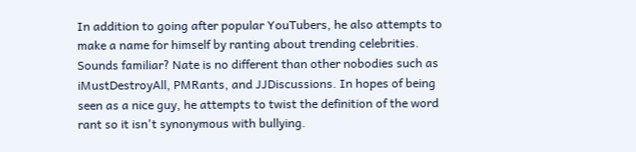In addition to going after popular YouTubers, he also attempts to make a name for himself by ranting about trending celebrities. Sounds familiar? Nate is no different than other nobodies such as iMustDestroyAll, PMRants, and JJDiscussions. In hopes of being seen as a nice guy, he attempts to twist the definition of the word rant so it isn't synonymous with bullying.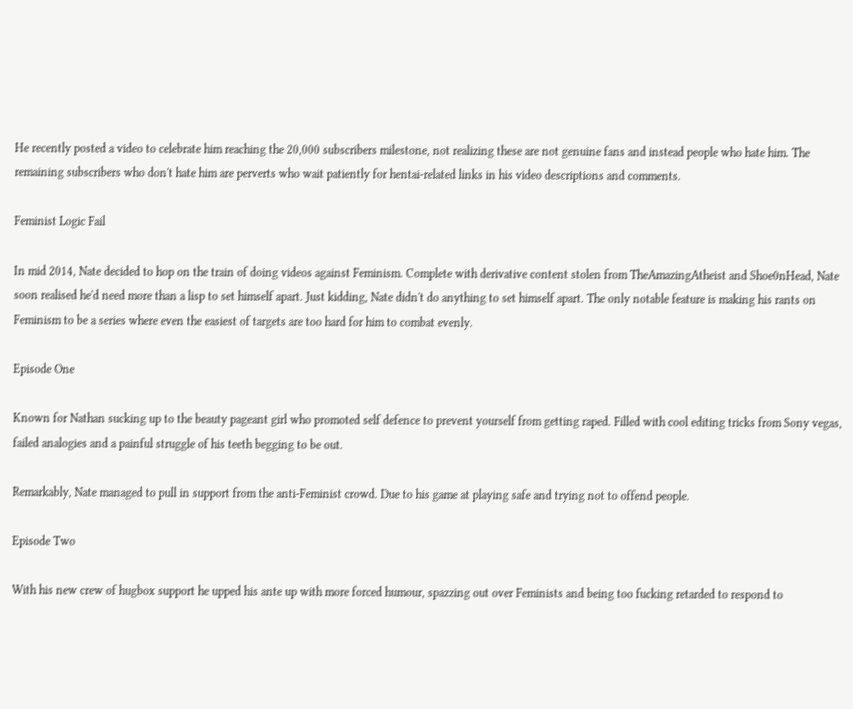He recently posted a video to celebrate him reaching the 20,000 subscribers milestone, not realizing these are not genuine fans and instead people who hate him. The remaining subscribers who don't hate him are perverts who wait patiently for hentai-related links in his video descriptions and comments.

Feminist Logic Fail

In mid 2014, Nate decided to hop on the train of doing videos against Feminism. Complete with derivative content stolen from TheAmazingAtheist and Shoe0nHead, Nate soon realised he'd need more than a lisp to set himself apart. Just kidding, Nate didn't do anything to set himself apart. The only notable feature is making his rants on Feminism to be a series where even the easiest of targets are too hard for him to combat evenly.

Episode One

Known for Nathan sucking up to the beauty pageant girl who promoted self defence to prevent yourself from getting raped. Filled with cool editing tricks from Sony vegas, failed analogies and a painful struggle of his teeth begging to be out.

Remarkably, Nate managed to pull in support from the anti-Feminist crowd. Due to his game at playing safe and trying not to offend people.

Episode Two

With his new crew of hugbox support he upped his ante up with more forced humour, spazzing out over Feminists and being too fucking retarded to respond to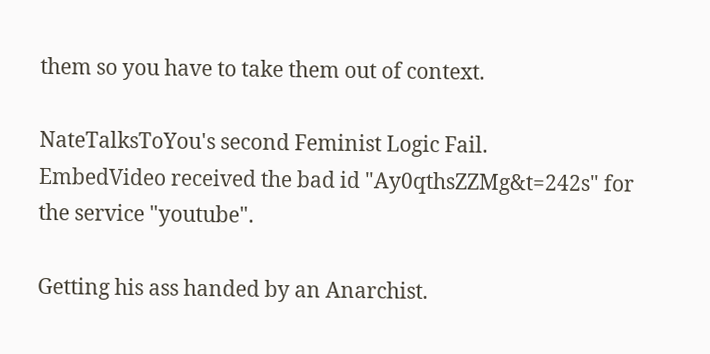them so you have to take them out of context.

NateTalksToYou's second Feminist Logic Fail.
EmbedVideo received the bad id "Ay0qthsZZMg&t=242s" for the service "youtube".

Getting his ass handed by an Anarchist.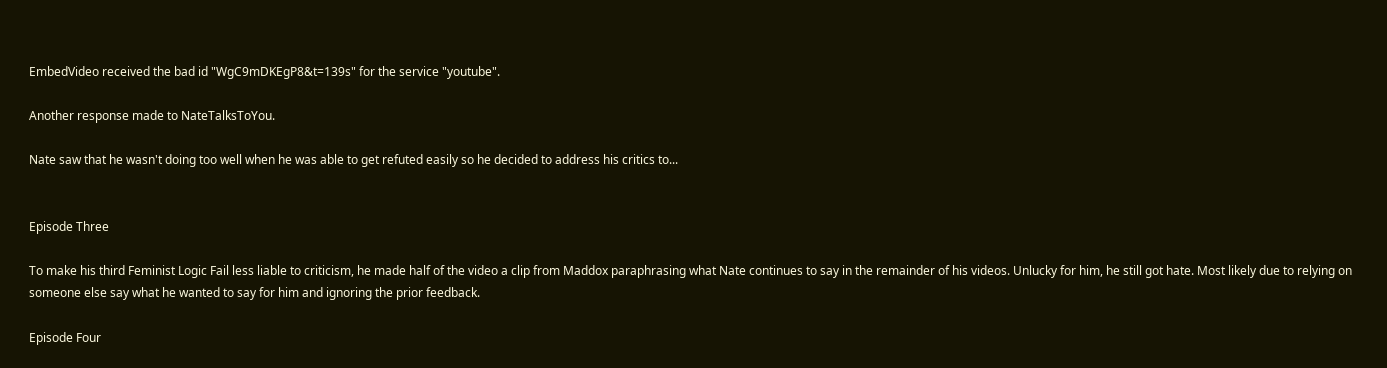EmbedVideo received the bad id "WgC9mDKEgP8&t=139s" for the service "youtube".

Another response made to NateTalksToYou.

Nate saw that he wasn't doing too well when he was able to get refuted easily so he decided to address his critics to...


Episode Three

To make his third Feminist Logic Fail less liable to criticism, he made half of the video a clip from Maddox paraphrasing what Nate continues to say in the remainder of his videos. Unlucky for him, he still got hate. Most likely due to relying on someone else say what he wanted to say for him and ignoring the prior feedback.

Episode Four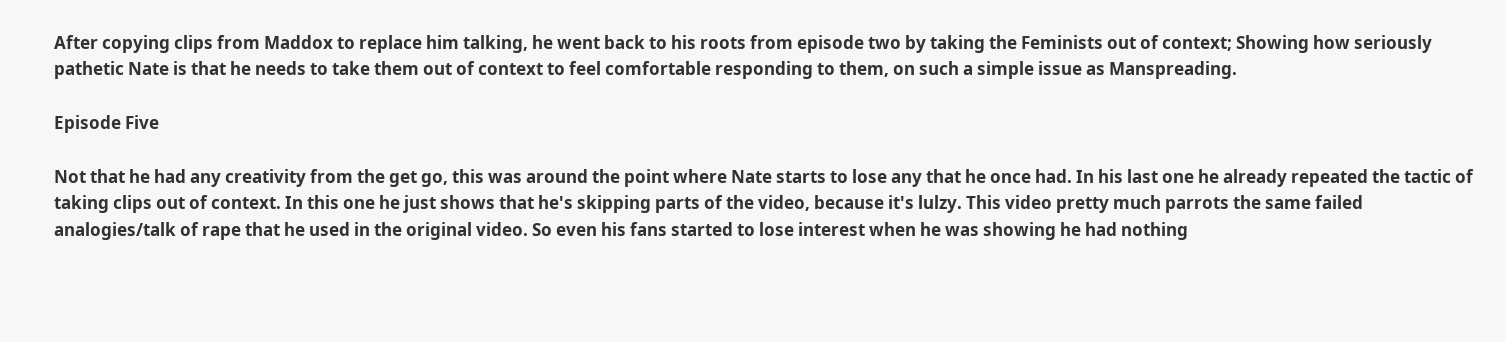After copying clips from Maddox to replace him talking, he went back to his roots from episode two by taking the Feminists out of context; Showing how seriously pathetic Nate is that he needs to take them out of context to feel comfortable responding to them, on such a simple issue as Manspreading.

Episode Five

Not that he had any creativity from the get go, this was around the point where Nate starts to lose any that he once had. In his last one he already repeated the tactic of taking clips out of context. In this one he just shows that he's skipping parts of the video, because it's lulzy. This video pretty much parrots the same failed analogies/talk of rape that he used in the original video. So even his fans started to lose interest when he was showing he had nothing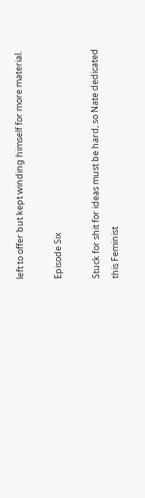left to offer but kept winding himself for more material.

Episode Six

Stuck for shit for ideas must be hard, so Nate dedicated this Feminist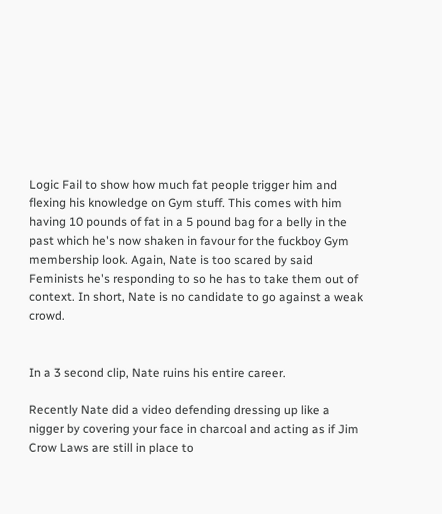Logic Fail to show how much fat people trigger him and flexing his knowledge on Gym stuff. This comes with him having 10 pounds of fat in a 5 pound bag for a belly in the past which he's now shaken in favour for the fuckboy Gym membership look. Again, Nate is too scared by said Feminists he's responding to so he has to take them out of context. In short, Nate is no candidate to go against a weak crowd.


In a 3 second clip, Nate ruins his entire career.

Recently Nate did a video defending dressing up like a nigger by covering your face in charcoal and acting as if Jim Crow Laws are still in place to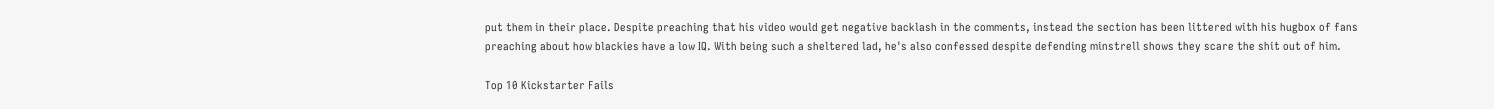put them in their place. Despite preaching that his video would get negative backlash in the comments, instead the section has been littered with his hugbox of fans preaching about how blackies have a low IQ. With being such a sheltered lad, he's also confessed despite defending minstrell shows they scare the shit out of him.

Top 10 Kickstarter Fails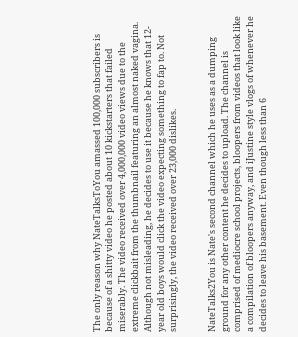The only reason why NateTalksToYou amassed 100,000 subscribers is because of a shitty video he posted about 10 kickstarters that failed miserably. The video received over 4,000,000 video views due to the extreme clickbait from the thumbnail featuring an almost naked vagina. Although not misleading, he decides to use it because he knows that 12-year old boys would click the video expecting something to fap to. Not surprisingly, the video received over 23,000 dislikes.


NateTalks2You is Nate's second channel which he uses as a dumping ground for any other content he decides to upload. The channel is comprised of mediocre school projects, bloopers from videos that look like a compilation of bloopers anyway, and iJustine style vlogs of whenever he decides to leave his basement. Even though less than 6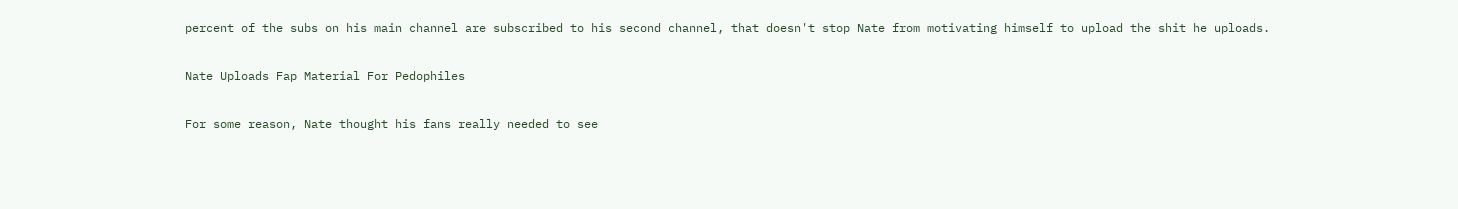percent of the subs on his main channel are subscribed to his second channel, that doesn't stop Nate from motivating himself to upload the shit he uploads.

Nate Uploads Fap Material For Pedophiles

For some reason, Nate thought his fans really needed to see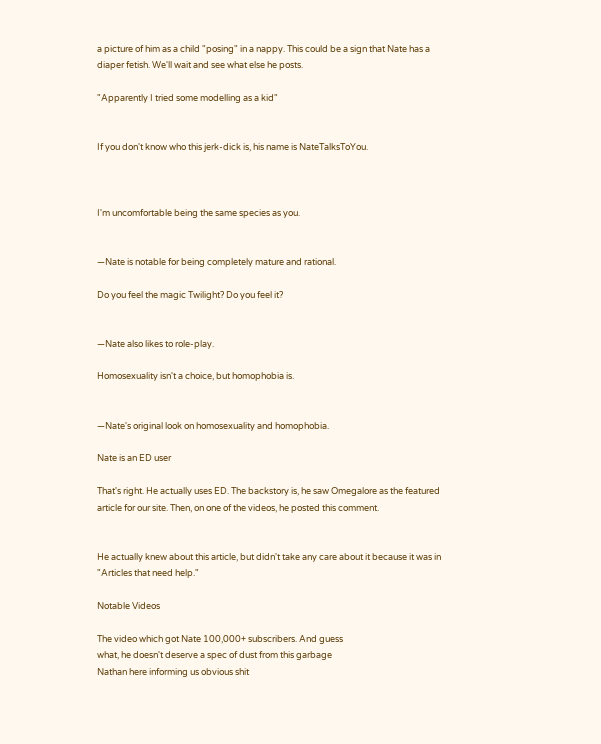a picture of him as a child "posing" in a nappy. This could be a sign that Nate has a diaper fetish. We'll wait and see what else he posts.

"Apparently I tried some modelling as a kid"


If you don't know who this jerk-dick is, his name is NateTalksToYou.



I'm uncomfortable being the same species as you.


—Nate is notable for being completely mature and rational.

Do you feel the magic Twilight? Do you feel it?


—Nate also likes to role-play.

Homosexuality isn't a choice, but homophobia is.


—Nate's original look on homosexuality and homophobia.

Nate is an ED user

That's right. He actually uses ED. The backstory is, he saw Omegalore as the featured article for our site. Then, on one of the videos, he posted this comment.


He actually knew about this article, but didn't take any care about it because it was in "Articles that need help."

Notable Videos

The video which got Nate 100,000+ subscribers. And guess
what, he doesn't deserve a spec of dust from this garbage
Nathan here informing us obvious shit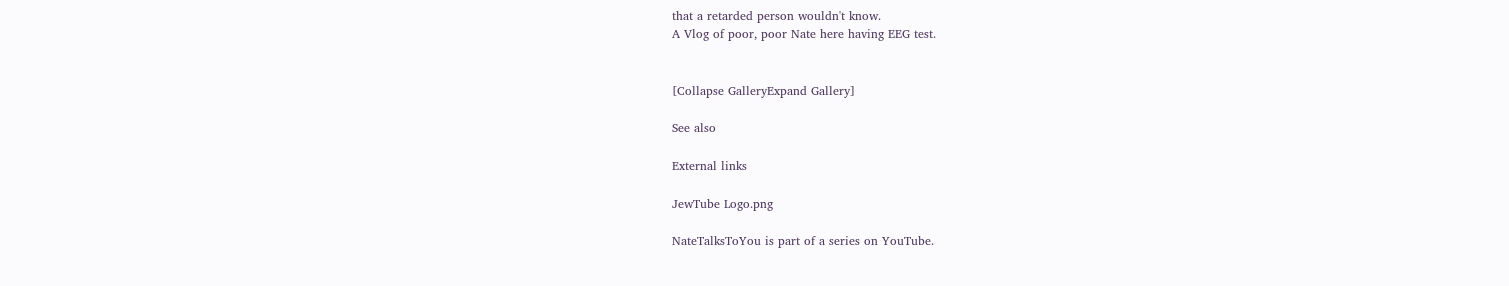that a retarded person wouldn't know.
A Vlog of poor, poor Nate here having EEG test.


[Collapse GalleryExpand Gallery]

See also

External links

JewTube Logo.png

NateTalksToYou is part of a series on YouTube.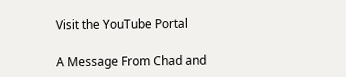Visit the YouTube Portal

A Message From Chad and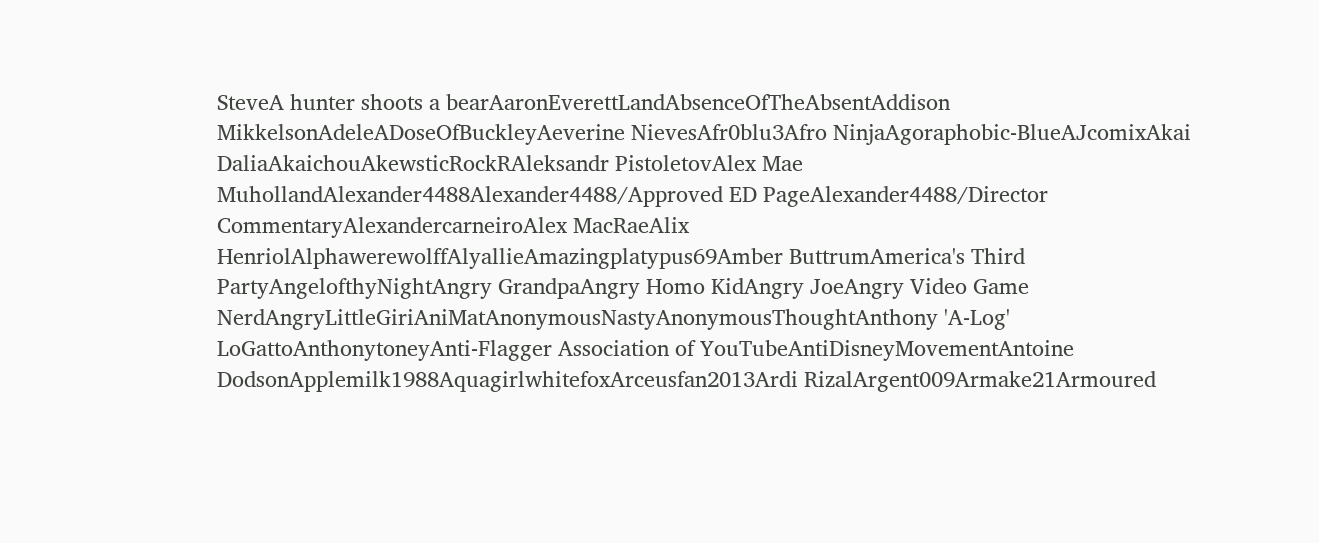SteveA hunter shoots a bearAaronEverettLandAbsenceOfTheAbsentAddison MikkelsonAdeleADoseOfBuckleyAeverine NievesAfr0blu3Afro NinjaAgoraphobic-BlueAJcomixAkai DaliaAkaichouAkewsticRockRAleksandr PistoletovAlex Mae MuhollandAlexander4488Alexander4488/Approved ED PageAlexander4488/Director CommentaryAlexandercarneiroAlex MacRaeAlix HenriolAlphawerewolffAlyallieAmazingplatypus69Amber ButtrumAmerica's Third PartyAngelofthyNightAngry GrandpaAngry Homo KidAngry JoeAngry Video Game NerdAngryLittleGiriAniMatAnonymousNastyAnonymousThoughtAnthony 'A-Log' LoGattoAnthonytoneyAnti-Flagger Association of YouTubeAntiDisneyMovementAntoine DodsonApplemilk1988AquagirlwhitefoxArceusfan2013Ardi RizalArgent009Armake21Armoured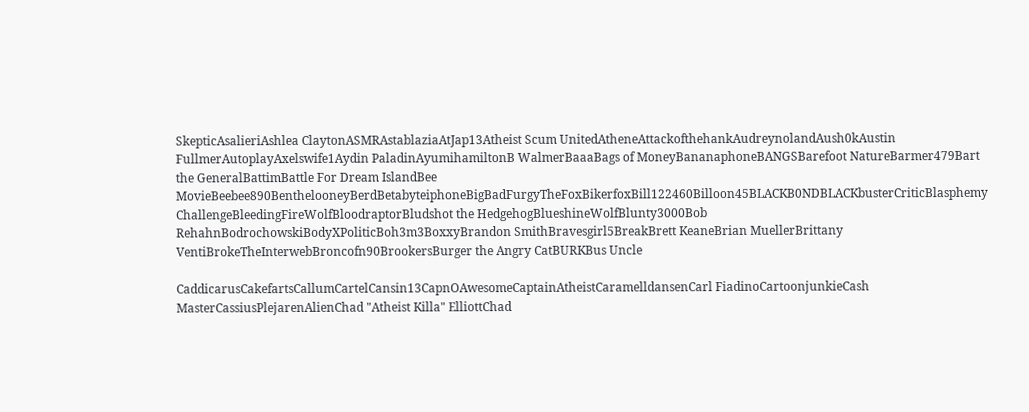SkepticAsalieriAshlea ClaytonASMRAstablaziaAtJap13Atheist Scum UnitedAtheneAttackofthehankAudreynolandAush0kAustin FullmerAutoplayAxelswife1Aydin PaladinAyumihamiltonB WalmerBaaaBags of MoneyBananaphoneBANGSBarefoot NatureBarmer479Bart the GeneralBattimBattle For Dream IslandBee MovieBeebee890BenthelooneyBerdBetabyteiphoneBigBadFurgyTheFoxBikerfoxBill122460Billoon45BLACKB0NDBLACKbusterCriticBlasphemy ChallengeBleedingFireWolfBloodraptorBludshot the HedgehogBlueshineWolfBlunty3000Bob RehahnBodrochowskiBodyXPoliticBoh3m3BoxxyBrandon SmithBravesgirl5BreakBrett KeaneBrian MuellerBrittany VentiBrokeTheInterwebBroncofn90BrookersBurger the Angry CatBURKBus Uncle

CaddicarusCakefartsCallumCartelCansin13CapnOAwesomeCaptainAtheistCaramelldansenCarl FiadinoCartoonjunkieCash MasterCassiusPlejarenAlienChad "Atheist Killa" ElliottChad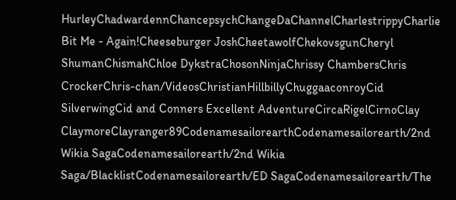HurleyChadwardennChancepsychChangeDaChannelCharlestrippyCharlie Bit Me - Again!Cheeseburger JoshCheetawolfChekovsgunCheryl ShumanChismahChloe DykstraChosonNinjaChrissy ChambersChris CrockerChris-chan/VideosChristianHillbillyChuggaaconroyCid SilverwingCid and Conners Excellent AdventureCircaRigelCirnoClay ClaymoreClayranger89CodenamesailorearthCodenamesailorearth/2nd Wikia SagaCodenamesailorearth/2nd Wikia Saga/BlacklistCodenamesailorearth/ED SagaCodenamesailorearth/The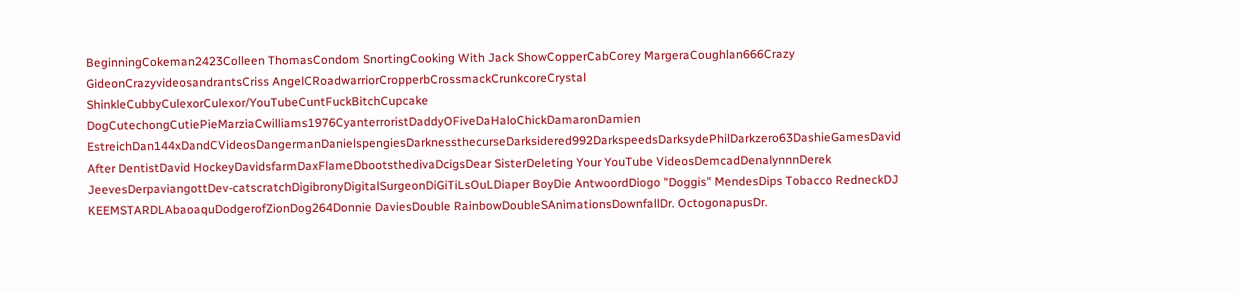BeginningCokeman2423Colleen ThomasCondom SnortingCooking With Jack ShowCopperCabCorey MargeraCoughlan666Crazy GideonCrazyvideosandrantsCriss AngelCRoadwarriorCropperbCrossmackCrunkcoreCrystal ShinkleCubbyCulexorCulexor/YouTubeCuntFuckBitchCupcake DogCutechongCutiePieMarziaCwilliams1976CyanterroristDaddyOFiveDaHaloChickDamaronDamien EstreichDan144xDandCVideosDangermanDanielspengiesDarknessthecurseDarksidered992DarkspeedsDarksydePhilDarkzero63DashieGamesDavid After DentistDavid HockeyDavidsfarmDaxFlameDbootsthedivaDcigsDear SisterDeleting Your YouTube VideosDemcadDenalynnnDerek JeevesDerpaviangottDev-catscratchDigibronyDigitalSurgeonDiGiTiLsOuLDiaper BoyDie AntwoordDiogo "Doggis" MendesDips Tobacco RedneckDJ KEEMSTARDLAbaoaquDodgerofZionDog264Donnie DaviesDouble RainbowDoubleSAnimationsDownfallDr. OctogonapusDr.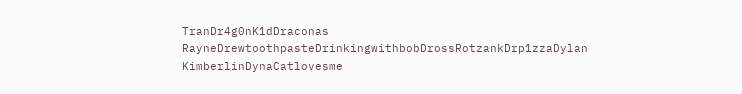TranDr4g0nK1dDraconas RayneDrewtoothpasteDrinkingwithbobDrossRotzankDrp1zzaDylan KimberlinDynaCatlovesme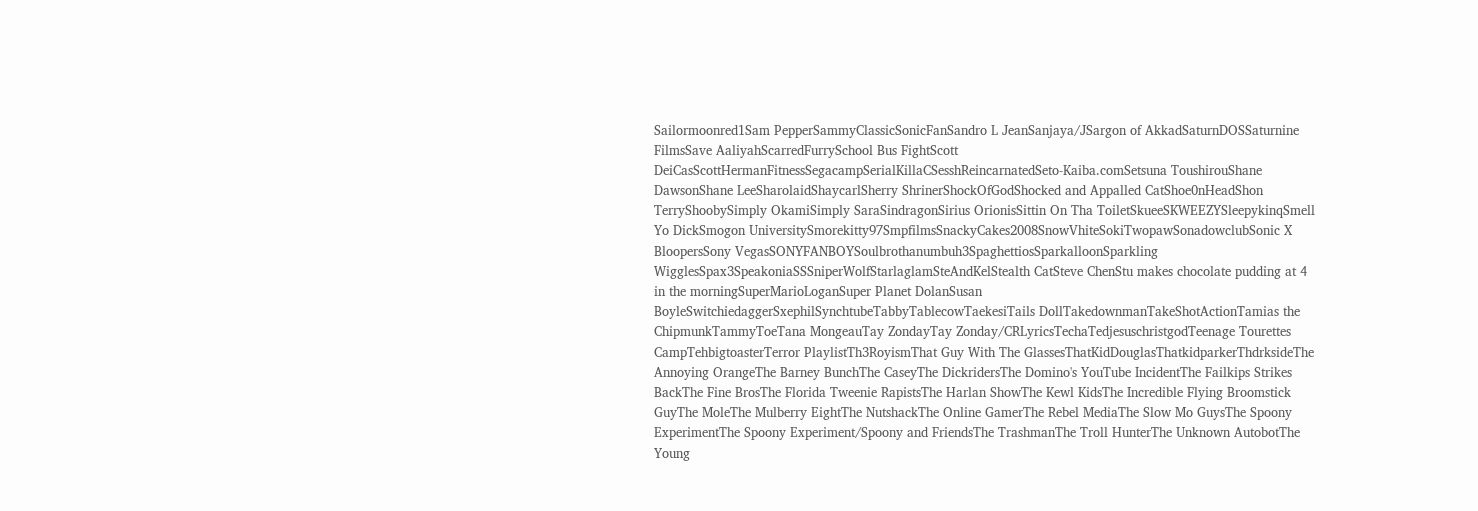Sailormoonred1Sam PepperSammyClassicSonicFanSandro L JeanSanjaya/JSargon of AkkadSaturnDOSSaturnine FilmsSave AaliyahScarredFurrySchool Bus FightScott DeiCasScottHermanFitnessSegacampSerialKillaCSesshReincarnatedSeto-Kaiba.comSetsuna ToushirouShane DawsonShane LeeSharolaidShaycarlSherry ShrinerShockOfGodShocked and Appalled CatShoe0nHeadShon TerryShoobySimply OkamiSimply SaraSindragonSirius OrionisSittin On Tha ToiletSkueeSKWEEZYSleepykinqSmell Yo DickSmogon UniversitySmorekitty97SmpfilmsSnackyCakes2008SnowVhiteSokiTwopawSonadowclubSonic X BloopersSony VegasSONYFANBOYSoulbrothanumbuh3SpaghettiosSparkalloonSparkling WigglesSpax3SpeakoniaSSSniperWolfStarlaglamSteAndKelStealth CatSteve ChenStu makes chocolate pudding at 4 in the morningSuperMarioLoganSuper Planet DolanSusan BoyleSwitchiedaggerSxephilSynchtubeTabbyTablecowTaekesiTails DollTakedownmanTakeShotActionTamias the ChipmunkTammyToeTana MongeauTay ZondayTay Zonday/CRLyricsTechaTedjesuschristgodTeenage Tourettes CampTehbigtoasterTerror PlaylistTh3RoyismThat Guy With The GlassesThatKidDouglasThatkidparkerThdrksideThe Annoying OrangeThe Barney BunchThe CaseyThe DickridersThe Domino's YouTube IncidentThe Failkips Strikes BackThe Fine BrosThe Florida Tweenie RapistsThe Harlan ShowThe Kewl KidsThe Incredible Flying Broomstick GuyThe MoleThe Mulberry EightThe NutshackThe Online GamerThe Rebel MediaThe Slow Mo GuysThe Spoony ExperimentThe Spoony Experiment/Spoony and FriendsThe TrashmanThe Troll HunterThe Unknown AutobotThe Young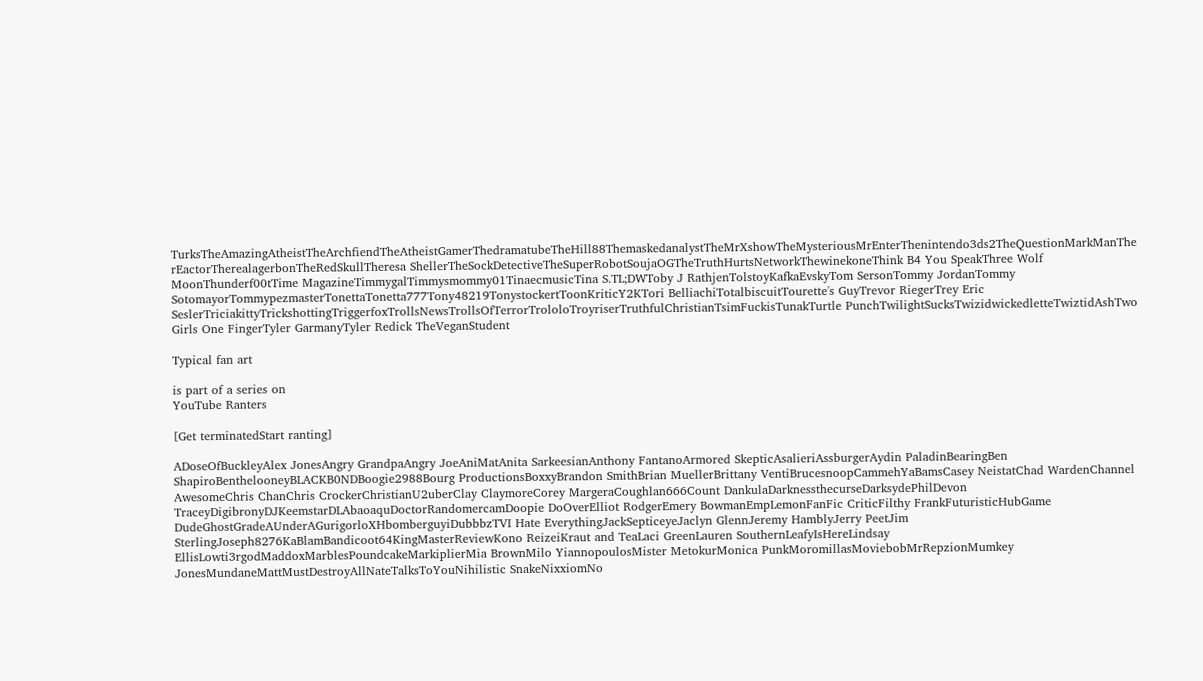TurksTheAmazingAtheistTheArchfiendTheAtheistGamerThedramatubeTheHill88ThemaskedanalystTheMrXshowTheMysteriousMrEnterThenintendo3ds2TheQuestionMarkManThe rEactorTherealagerbonTheRedSkullTheresa ShellerTheSockDetectiveTheSuperRobotSoujaOGTheTruthHurtsNetworkThewinekoneThink B4 You SpeakThree Wolf MoonThunderf00tTime MagazineTimmygalTimmysmommy01TinaecmusicTina S.TL;DWToby J RathjenTolstoyKafkaEvskyTom SersonTommy JordanTommy SotomayorTommypezmasterTonettaTonetta777Tony48219TonystockertToonKriticY2KTori BelliachiTotalbiscuitTourette's GuyTrevor RiegerTrey Eric SeslerTriciakittyTrickshottingTriggerfoxTrollsNewsTrollsOfTerrorTrololoTroyriserTruthfulChristianTsimFuckisTunakTurtle PunchTwilightSucksTwizidwickedletteTwiztidAshTwo Girls One FingerTyler GarmanyTyler Redick TheVeganStudent

Typical fan art

is part of a series on
YouTube Ranters

[Get terminatedStart ranting]

ADoseOfBuckleyAlex JonesAngry GrandpaAngry JoeAniMatAnita SarkeesianAnthony FantanoArmored SkepticAsalieriAssburgerAydin PaladinBearingBen ShapiroBenthelooneyBLACKB0NDBoogie2988Bourg ProductionsBoxxyBrandon SmithBrian MuellerBrittany VentiBrucesnoopCammehYaBamsCasey NeistatChad WardenChannel AwesomeChris ChanChris CrockerChristianU2uberClay ClaymoreCorey MargeraCoughlan666Count DankulaDarknessthecurseDarksydePhilDevon TraceyDigibronyDJKeemstarDLAbaoaquDoctorRandomercamDoopie DoOverElliot RodgerEmery BowmanEmpLemonFanFic CriticFilthy FrankFuturisticHubGame DudeGhostGradeAUnderAGurigorloXHbomberguyiDubbbzTVI Hate EverythingJackSepticeyeJaclyn GlennJeremy HamblyJerry PeetJim SterlingJoseph8276KaBlamBandicoot64KingMasterReviewKono ReizeiKraut and TeaLaci GreenLauren SouthernLeafyIsHereLindsay EllisLowti3rgodMaddoxMarblesPoundcakeMarkiplierMia BrownMilo YiannopoulosMister MetokurMonica PunkMoromillasMoviebobMrRepzionMumkey JonesMundaneMattMustDestroyAllNateTalksToYouNihilistic SnakeNixxiomNo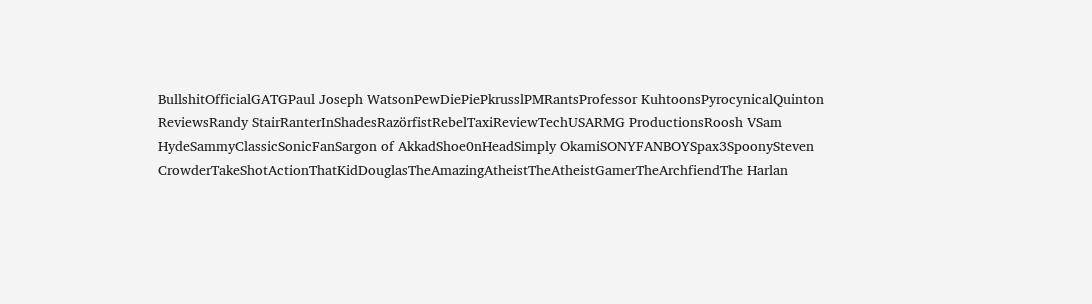BullshitOfficialGATGPaul Joseph WatsonPewDiePiePkrusslPMRantsProfessor KuhtoonsPyrocynicalQuinton ReviewsRandy StairRanterInShadesRazörfistRebelTaxiReviewTechUSARMG ProductionsRoosh VSam HydeSammyClassicSonicFanSargon of AkkadShoe0nHeadSimply OkamiSONYFANBOYSpax3SpoonySteven CrowderTakeShotActionThatKidDouglasTheAmazingAtheistTheAtheistGamerTheArchfiendThe Harlan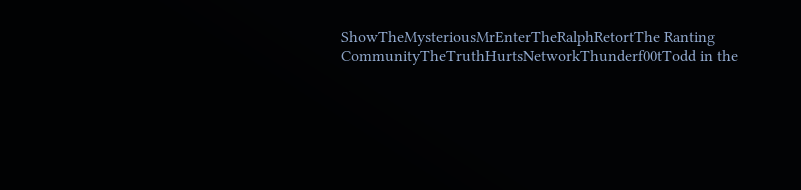ShowTheMysteriousMrEnterTheRalphRetortThe Ranting CommunityTheTruthHurtsNetworkThunderf00tTodd in the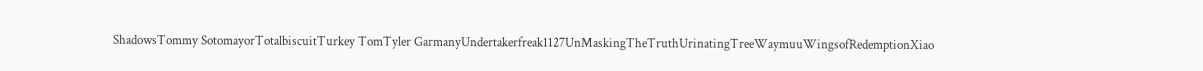ShadowsTommy SotomayorTotalbiscuitTurkey TomTyler GarmanyUndertakerfreak1127UnMaskingTheTruthUrinatingTreeWaymuuWingsofRedemptionXiao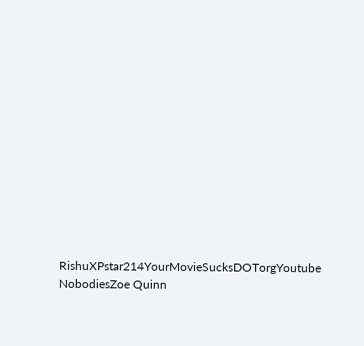RishuXPstar214YourMovieSucksDOTorgYoutube NobodiesZoe Quinn